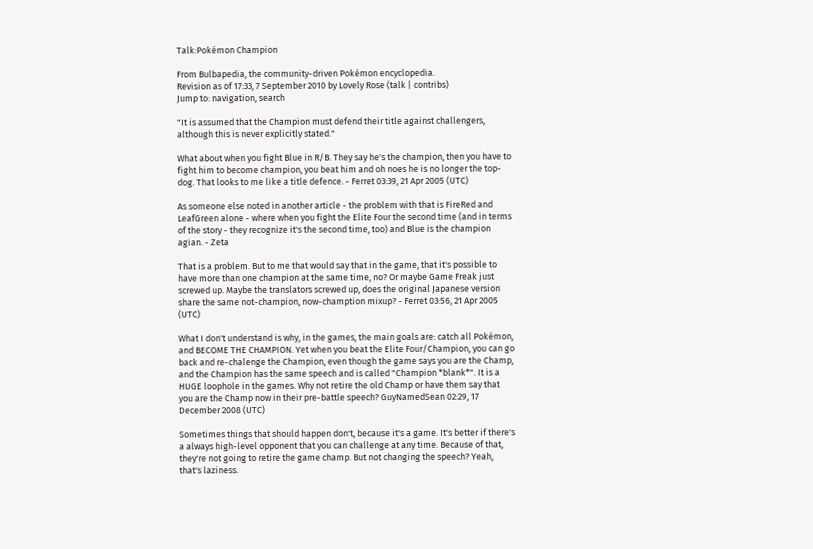Talk:Pokémon Champion

From Bulbapedia, the community-driven Pokémon encyclopedia.
Revision as of 17:33, 7 September 2010 by Lovely Rose (talk | contribs)
Jump to: navigation, search

"It is assumed that the Champion must defend their title against challengers, although this is never explicitly stated."

What about when you fight Blue in R/B. They say he's the champion, then you have to fight him to become champion, you beat him and oh noes he is no longer the top-dog. That looks to me like a title defence. - Ferret 03:39, 21 Apr 2005 (UTC)

As someone else noted in another article - the problem with that is FireRed and LeafGreen alone - where when you fight the Elite Four the second time (and in terms of the story - they recognize it's the second time, too) and Blue is the champion agian. - Zeta

That is a problem. But to me that would say that in the game, that it's possible to have more than one champion at the same time, no? Or maybe Game Freak just screwed up. Maybe the translators screwed up, does the original Japanese version share the same not-champion, now-chamption mixup? - Ferret 03:56, 21 Apr 2005 (UTC)

What I don't understand is why, in the games, the main goals are: catch all Pokémon, and BECOME THE CHAMPION. Yet when you beat the Elite Four/Champion, you can go back and re-chalenge the Champion, even though the game says you are the Champ, and the Champion has the same speech and is called "Champion *blank*". It is a HUGE loophole in the games. Why not retire the old Champ or have them say that you are the Champ now in their pre-battle speech? GuyNamedSean 02:29, 17 December 2008 (UTC)

Sometimes things that should happen don't, because it's a game. It's better if there's a always high-level opponent that you can challenge at any time. Because of that, they're not going to retire the game champ. But not changing the speech? Yeah, that's laziness.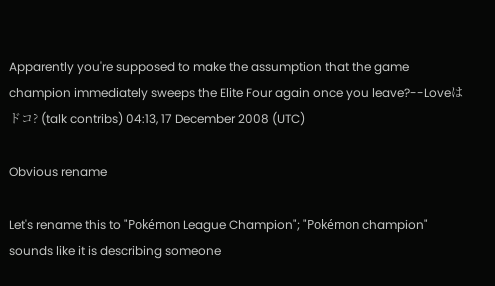Apparently you're supposed to make the assumption that the game champion immediately sweeps the Elite Four again once you leave?--Loveはドコ? (talk contribs) 04:13, 17 December 2008 (UTC)

Obvious rename

Let's rename this to "Pokémon League Champion"; "Pokémon champion" sounds like it is describing someone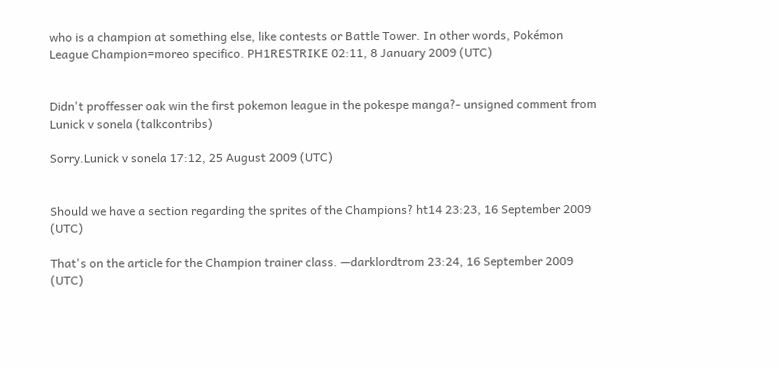who is a champion at something else, like contests or Battle Tower. In other words, Pokémon League Champion=moreo specifico. PH1RESTRIKE 02:11, 8 January 2009 (UTC)


Didn't proffesser oak win the first pokemon league in the pokespe manga?- unsigned comment from Lunick v sonela (talkcontribs)

Sorry.Lunick v sonela 17:12, 25 August 2009 (UTC)


Should we have a section regarding the sprites of the Champions? ht14 23:23, 16 September 2009 (UTC)

That's on the article for the Champion trainer class. —darklordtrom 23:24, 16 September 2009 (UTC)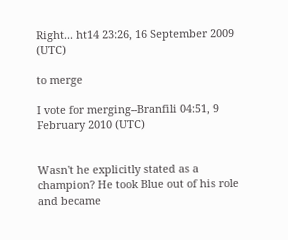Right... ht14 23:26, 16 September 2009 (UTC)

to merge

I vote for merging--Branfili 04:51, 9 February 2010 (UTC)


Wasn't he explicitly stated as a champion? He took Blue out of his role and became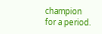champion for a period.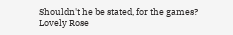Shouldn't he be stated, for the games? Lovely Rose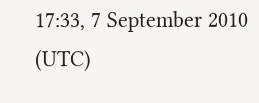17:33, 7 September 2010 (UTC)